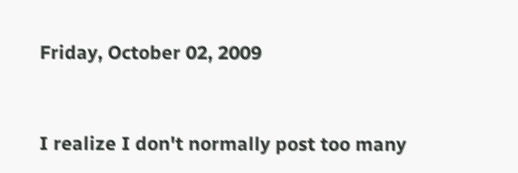Friday, October 02, 2009


I realize I don't normally post too many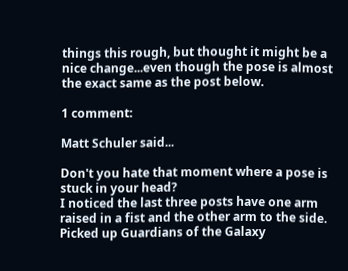things this rough, but thought it might be a nice change...even though the pose is almost the exact same as the post below.

1 comment:

Matt Schuler said...

Don't you hate that moment where a pose is stuck in your head?
I noticed the last three posts have one arm raised in a fist and the other arm to the side.
Picked up Guardians of the Galaxy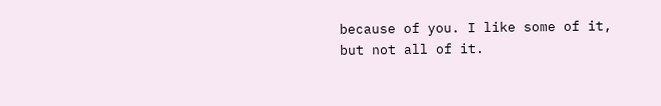because of you. I like some of it, but not all of it.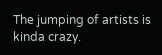The jumping of artists is kinda crazy.